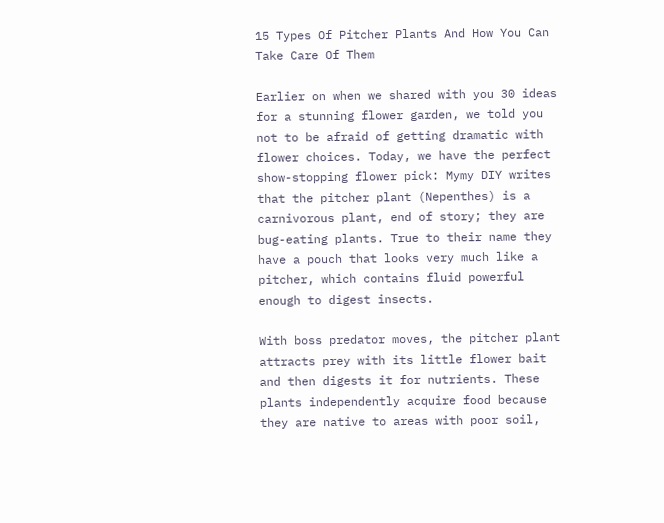15 Types Of Pitcher Plants And How You Can Take Care Of Them

Earlier on when we shared with you 30 ideas for a stunning flower garden, we told you not to be afraid of getting dramatic with flower choices. Today, we have the perfect show-stopping flower pick: Mymy DIY writes that the pitcher plant (Nepenthes) is a carnivorous plant, end of story; they are bug-eating plants. True to their name they have a pouch that looks very much like a pitcher, which contains fluid powerful enough to digest insects.

With boss predator moves, the pitcher plant attracts prey with its little flower bait and then digests it for nutrients. These plants independently acquire food because they are native to areas with poor soil,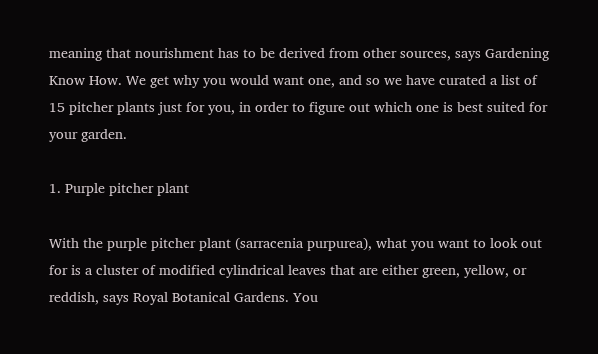meaning that nourishment has to be derived from other sources, says Gardening Know How. We get why you would want one, and so we have curated a list of 15 pitcher plants just for you, in order to figure out which one is best suited for your garden.

1. Purple pitcher plant

With the purple pitcher plant (sarracenia purpurea), what you want to look out for is a cluster of modified cylindrical leaves that are either green, yellow, or reddish, says Royal Botanical Gardens. You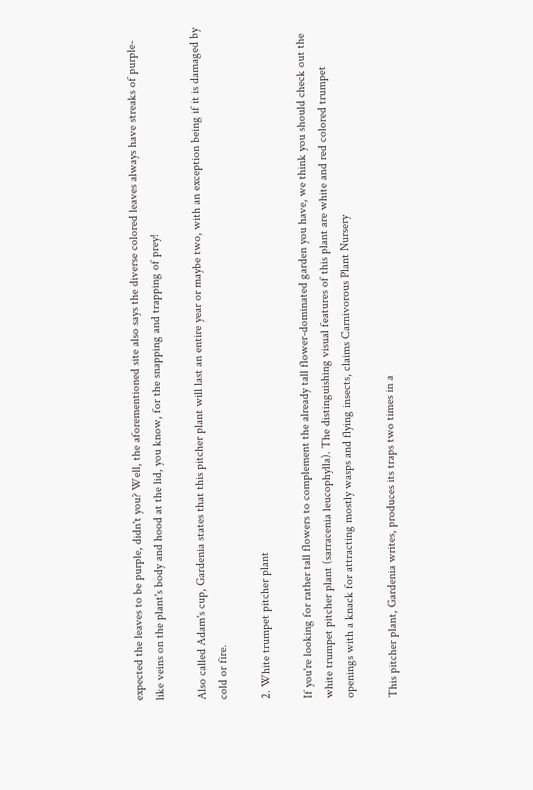expected the leaves to be purple, didn't you? Well, the aforementioned site also says the diverse colored leaves always have streaks of purple-like veins on the plant's body and hood at the lid, you know, for the snapping and trapping of prey!

Also called Adam's cup, Gardenia states that this pitcher plant will last an entire year or maybe two, with an exception being if it is damaged by cold or fire.

2. White trumpet pitcher plant

If you're looking for rather tall flowers to complement the already tall flower-dominated garden you have, we think you should check out the white trumpet pitcher plant (sarracenia leucophylla). The distinguishing visual features of this plant are white and red colored trumpet openings with a knack for attracting mostly wasps and flying insects, claims Carnivorous Plant Nursery

This pitcher plant, Gardenia writes, produces its traps two times in a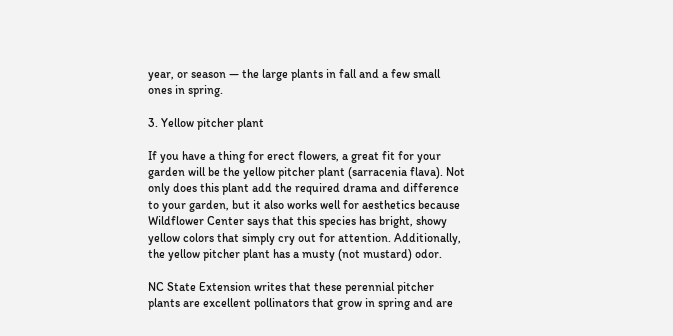year, or season — the large plants in fall and a few small ones in spring.

3. Yellow pitcher plant

If you have a thing for erect flowers, a great fit for your garden will be the yellow pitcher plant (sarracenia flava). Not only does this plant add the required drama and difference to your garden, but it also works well for aesthetics because Wildflower Center says that this species has bright, showy yellow colors that simply cry out for attention. Additionally, the yellow pitcher plant has a musty (not mustard) odor.

NC State Extension writes that these perennial pitcher plants are excellent pollinators that grow in spring and are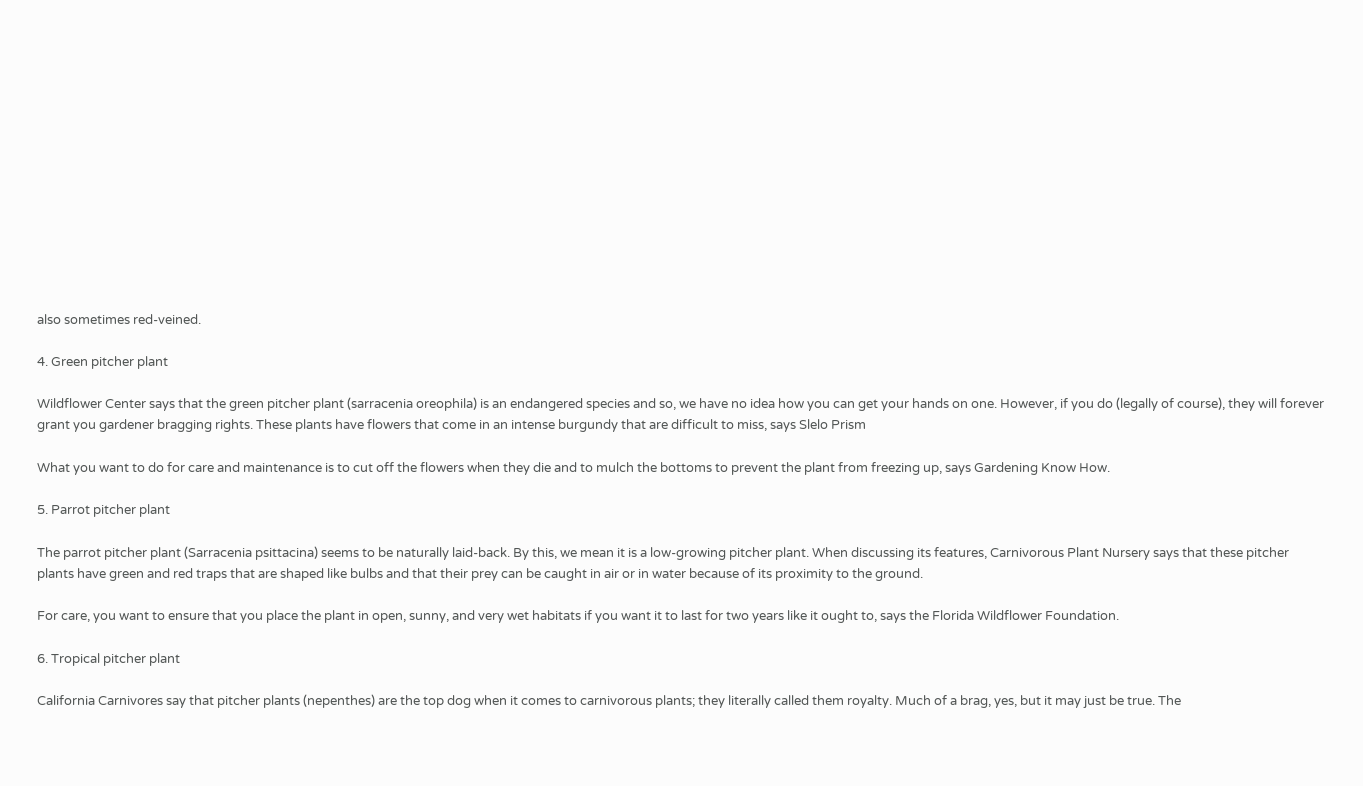also sometimes red-veined.

4. Green pitcher plant

Wildflower Center says that the green pitcher plant (sarracenia oreophila) is an endangered species and so, we have no idea how you can get your hands on one. However, if you do (legally of course), they will forever grant you gardener bragging rights. These plants have flowers that come in an intense burgundy that are difficult to miss, says Slelo Prism

What you want to do for care and maintenance is to cut off the flowers when they die and to mulch the bottoms to prevent the plant from freezing up, says Gardening Know How.

5. Parrot pitcher plant

The parrot pitcher plant (Sarracenia psittacina) seems to be naturally laid-back. By this, we mean it is a low-growing pitcher plant. When discussing its features, Carnivorous Plant Nursery says that these pitcher plants have green and red traps that are shaped like bulbs and that their prey can be caught in air or in water because of its proximity to the ground.

For care, you want to ensure that you place the plant in open, sunny, and very wet habitats if you want it to last for two years like it ought to, says the Florida Wildflower Foundation.

6. Tropical pitcher plant

California Carnivores say that pitcher plants (nepenthes) are the top dog when it comes to carnivorous plants; they literally called them royalty. Much of a brag, yes, but it may just be true. The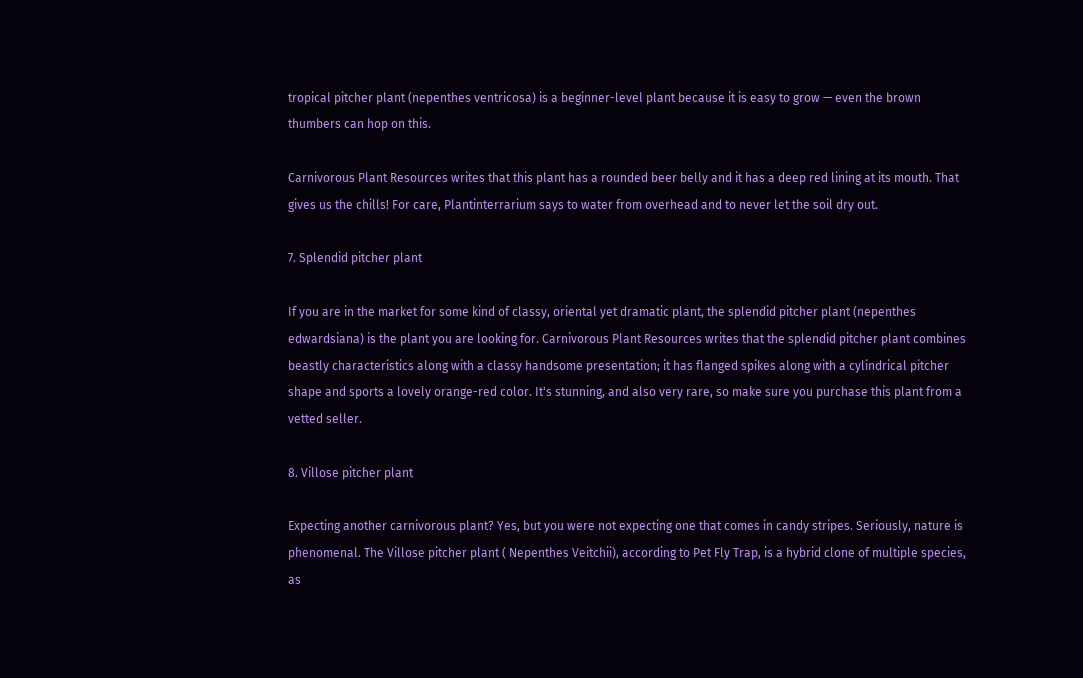tropical pitcher plant (nepenthes ventricosa) is a beginner-level plant because it is easy to grow — even the brown thumbers can hop on this.

Carnivorous Plant Resources writes that this plant has a rounded beer belly and it has a deep red lining at its mouth. That gives us the chills! For care, Plantinterrarium says to water from overhead and to never let the soil dry out.

7. Splendid pitcher plant

If you are in the market for some kind of classy, oriental yet dramatic plant, the splendid pitcher plant (nepenthes edwardsiana) is the plant you are looking for. Carnivorous Plant Resources writes that the splendid pitcher plant combines beastly characteristics along with a classy handsome presentation; it has flanged spikes along with a cylindrical pitcher shape and sports a lovely orange-red color. It's stunning, and also very rare, so make sure you purchase this plant from a vetted seller.

8. Villose pitcher plant

Expecting another carnivorous plant? Yes, but you were not expecting one that comes in candy stripes. Seriously, nature is phenomenal. The Villose pitcher plant ( Nepenthes Veitchii), according to Pet Fly Trap, is a hybrid clone of multiple species, as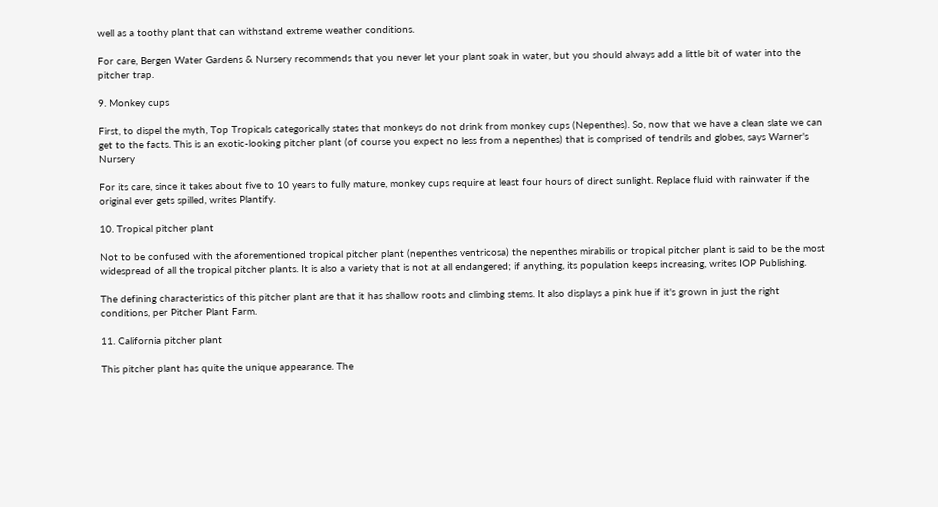well as a toothy plant that can withstand extreme weather conditions.

For care, Bergen Water Gardens & Nursery recommends that you never let your plant soak in water, but you should always add a little bit of water into the pitcher trap.

9. Monkey cups

First, to dispel the myth, Top Tropicals categorically states that monkeys do not drink from monkey cups (Nepenthes). So, now that we have a clean slate we can get to the facts. This is an exotic-looking pitcher plant (of course you expect no less from a nepenthes) that is comprised of tendrils and globes, says Warner's Nursery

For its care, since it takes about five to 10 years to fully mature, monkey cups require at least four hours of direct sunlight. Replace fluid with rainwater if the original ever gets spilled, writes Plantify.

10. Tropical pitcher plant

Not to be confused with the aforementioned tropical pitcher plant (nepenthes ventricosa) the nepenthes mirabilis or tropical pitcher plant is said to be the most widespread of all the tropical pitcher plants. It is also a variety that is not at all endangered; if anything, its population keeps increasing, writes IOP Publishing.

The defining characteristics of this pitcher plant are that it has shallow roots and climbing stems. It also displays a pink hue if it's grown in just the right conditions, per Pitcher Plant Farm.

11. California pitcher plant

This pitcher plant has quite the unique appearance. The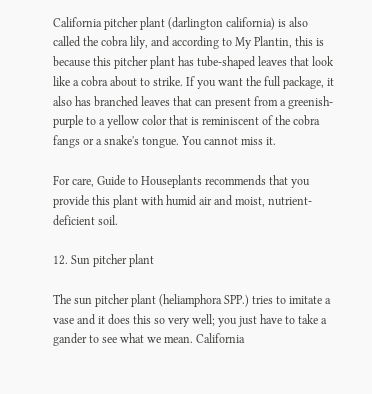California pitcher plant (darlington california) is also called the cobra lily, and according to My Plantin, this is because this pitcher plant has tube-shaped leaves that look like a cobra about to strike. If you want the full package, it also has branched leaves that can present from a greenish-purple to a yellow color that is reminiscent of the cobra fangs or a snake's tongue. You cannot miss it.

For care, Guide to Houseplants recommends that you provide this plant with humid air and moist, nutrient-deficient soil.

12. Sun pitcher plant

The sun pitcher plant (heliamphora SPP.) tries to imitate a vase and it does this so very well; you just have to take a gander to see what we mean. California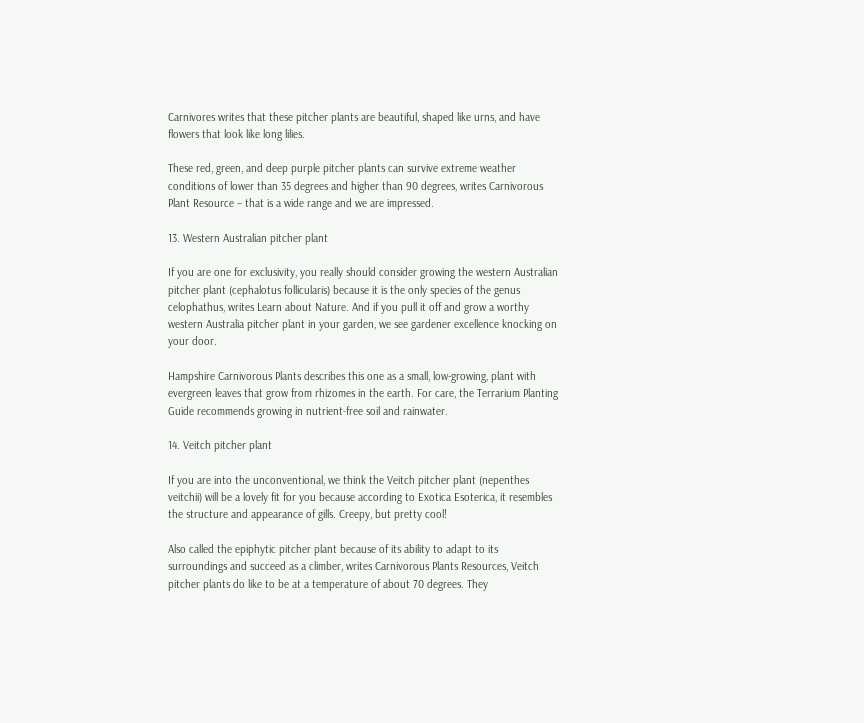Carnivores writes that these pitcher plants are beautiful, shaped like urns, and have flowers that look like long lilies.

These red, green, and deep purple pitcher plants can survive extreme weather conditions of lower than 35 degrees and higher than 90 degrees, writes Carnivorous Plant Resource – that is a wide range and we are impressed.

13. Western Australian pitcher plant

If you are one for exclusivity, you really should consider growing the western Australian pitcher plant (cephalotus follicularis) because it is the only species of the genus celophathus, writes Learn about Nature. And if you pull it off and grow a worthy western Australia pitcher plant in your garden, we see gardener excellence knocking on your door.

Hampshire Carnivorous Plants describes this one as a small, low-growing, plant with evergreen leaves that grow from rhizomes in the earth. For care, the Terrarium Planting Guide recommends growing in nutrient-free soil and rainwater.

14. Veitch pitcher plant

If you are into the unconventional, we think the Veitch pitcher plant (nepenthes veitchii) will be a lovely fit for you because according to Exotica Esoterica, it resembles the structure and appearance of gills. Creepy, but pretty cool!

Also called the epiphytic pitcher plant because of its ability to adapt to its surroundings and succeed as a climber, writes Carnivorous Plants Resources, Veitch pitcher plants do like to be at a temperature of about 70 degrees. They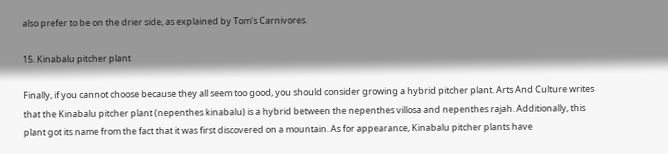also prefer to be on the drier side, as explained by Tom's Carnivores.

15. Kinabalu pitcher plant

Finally, if you cannot choose because they all seem too good, you should consider growing a hybrid pitcher plant. Arts And Culture writes that the Kinabalu pitcher plant (nepenthes kinabalu) is a hybrid between the nepenthes villosa and nepenthes rajah. Additionally, this plant got its name from the fact that it was first discovered on a mountain. As for appearance, Kinabalu pitcher plants have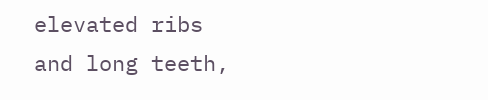elevated ribs and long teeth,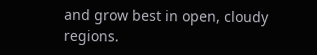and grow best in open, cloudy regions.